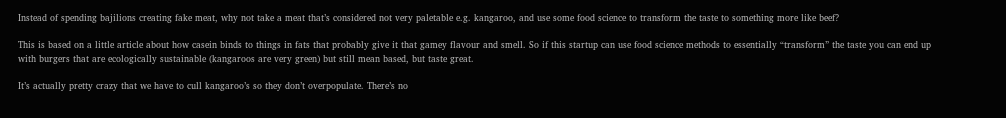Instead of spending bajilions creating fake meat, why not take a meat that’s considered not very paletable e.g. kangaroo, and use some food science to transform the taste to something more like beef?

This is based on a little article about how casein binds to things in fats that probably give it that gamey flavour and smell. So if this startup can use food science methods to essentially “transform” the taste you can end up with burgers that are ecologically sustainable (kangaroos are very green) but still mean based, but taste great.

It’s actually pretty crazy that we have to cull kangaroo’s so they don’t overpopulate. There’s no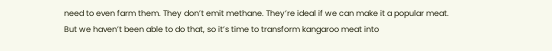need to even farm them. They don’t emit methane. They’re ideal if we can make it a popular meat. But we haven’t been able to do that, so it’s time to transform kangaroo meat into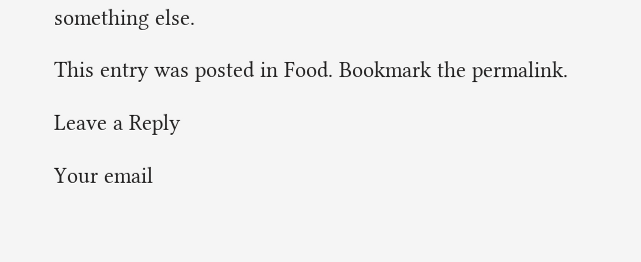something else.

This entry was posted in Food. Bookmark the permalink.

Leave a Reply

Your email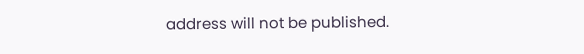address will not be published.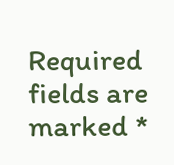Required fields are marked *